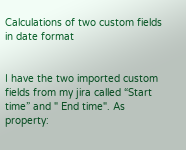Calculations of two custom fields in date format


I have the two imported custom fields from my jira called “Start time” and " End time". As property: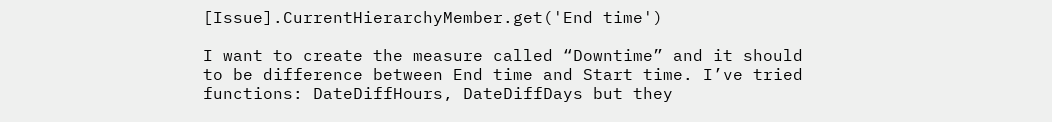[Issue].CurrentHierarchyMember.get('End time')

I want to create the measure called “Downtime” and it should to be difference between End time and Start time. I’ve tried functions: DateDiffHours, DateDiffDays but they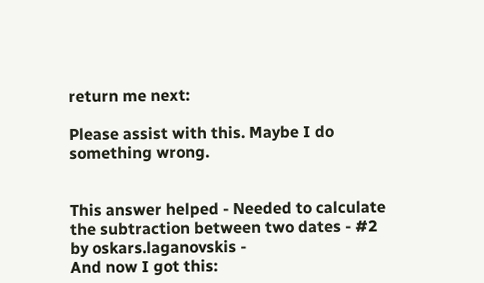return me next:

Please assist with this. Maybe I do something wrong.


This answer helped - Needed to calculate the subtraction between two dates - #2 by oskars.laganovskis -
And now I got this: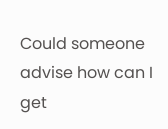Could someone advise how can I get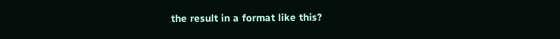the result in a format like this?